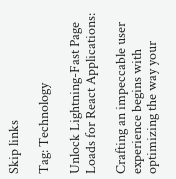Skip links

Tag: Technology

Unlock Lightning-Fast Page Loads for React Applications:

Crafting an impeccable user experience begins with optimizing the way your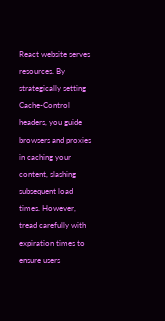React website serves resources. By strategically setting Cache-Control headers, you guide browsers and proxies in caching your content, slashing subsequent load times. However, tread carefully with expiration times to ensure users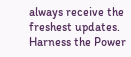always receive the freshest updates. Harness the Power